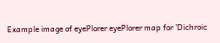Example image of eyePlorer eyePlorer map for 'Dichroic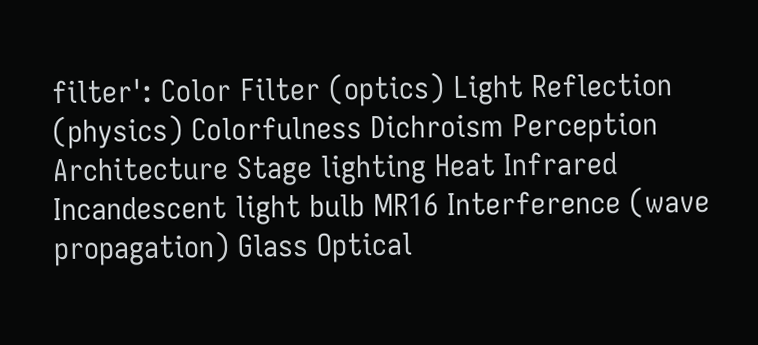filter': Color Filter (optics) Light Reflection (physics) Colorfulness Dichroism Perception Architecture Stage lighting Heat Infrared Incandescent light bulb MR16 Interference (wave propagation) Glass Optical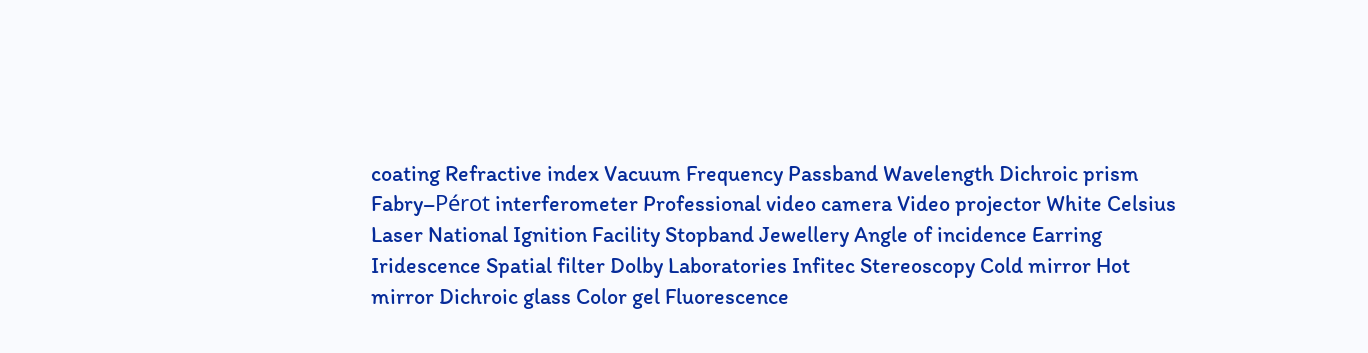coating Refractive index Vacuum Frequency Passband Wavelength Dichroic prism Fabry–Pérot interferometer Professional video camera Video projector White Celsius Laser National Ignition Facility Stopband Jewellery Angle of incidence Earring Iridescence Spatial filter Dolby Laboratories Infitec Stereoscopy Cold mirror Hot mirror Dichroic glass Color gel Fluorescence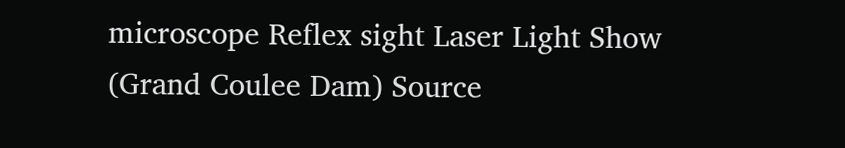microscope Reflex sight Laser Light Show (Grand Coulee Dam) Source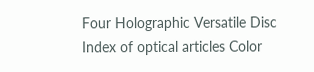Four Holographic Versatile Disc Index of optical articles Color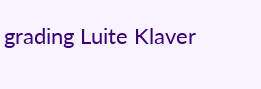grading Luite Klaver